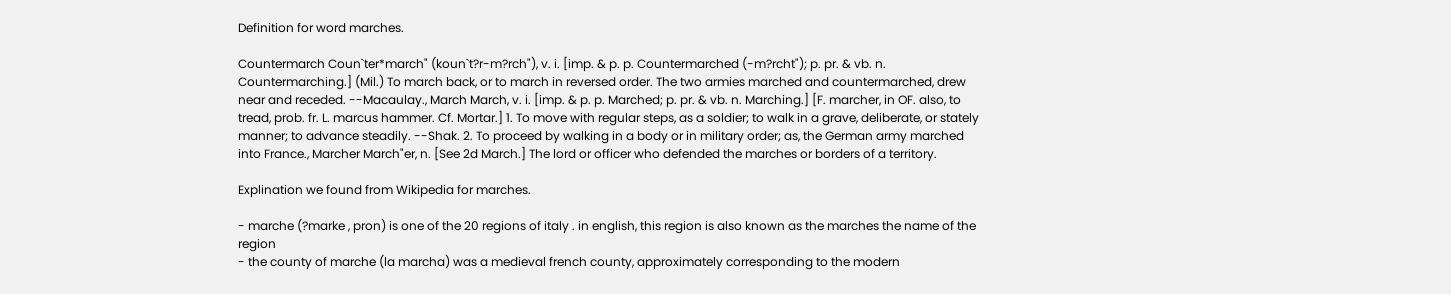Definition for word marches.

Countermarch Coun`ter*march" (koun`t?r-m?rch"), v. i. [imp. & p. p. Countermarched (-m?rcht"); p. pr. & vb. n. Countermarching.] (Mil.) To march back, or to march in reversed order. The two armies marched and countermarched, drew near and receded. --Macaulay., March March, v. i. [imp. & p. p. Marched; p. pr. & vb. n. Marching.] [F. marcher, in OF. also, to tread, prob. fr. L. marcus hammer. Cf. Mortar.] 1. To move with regular steps, as a soldier; to walk in a grave, deliberate, or stately manner; to advance steadily. --Shak. 2. To proceed by walking in a body or in military order; as, the German army marched into France., Marcher March"er, n. [See 2d March.] The lord or officer who defended the marches or borders of a territory.

Explination we found from Wikipedia for marches.

- marche (?marke , pron) is one of the 20 regions of italy . in english, this region is also known as the marches the name of the region
- the county of marche (la marcha) was a medieval french county, approximately corresponding to the modern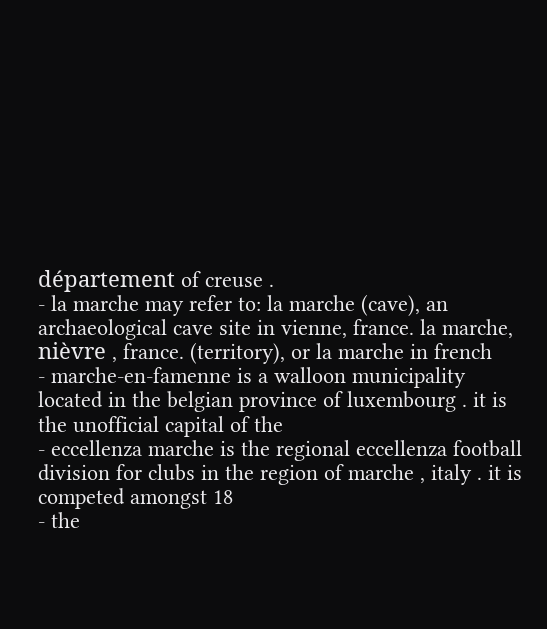département of creuse .
- la marche may refer to: la marche (cave), an archaeological cave site in vienne, france. la marche, nièvre , france. (territory), or la marche in french
- marche-en-famenne is a walloon municipality located in the belgian province of luxembourg . it is the unofficial capital of the
- eccellenza marche is the regional eccellenza football division for clubs in the region of marche , italy . it is competed amongst 18
- the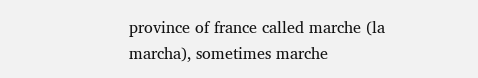province of france called marche (la marcha), sometimes marche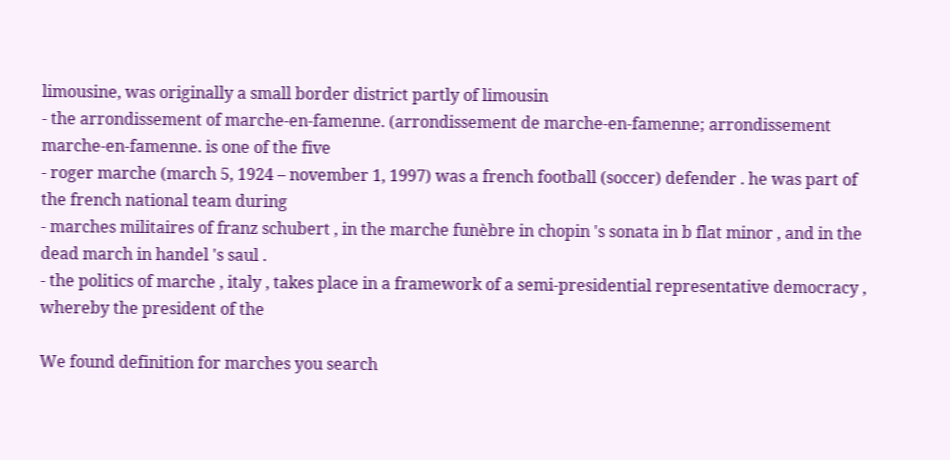limousine, was originally a small border district partly of limousin
- the arrondissement of marche-en-famenne. (arrondissement de marche-en-famenne; arrondissement marche-en-famenne. is one of the five
- roger marche (march 5, 1924 – november 1, 1997) was a french football (soccer) defender . he was part of the french national team during
- marches militaires of franz schubert , in the marche funèbre in chopin 's sonata in b flat minor , and in the dead march in handel 's saul .
- the politics of marche , italy , takes place in a framework of a semi-presidential representative democracy , whereby the president of the

We found definition for marches you search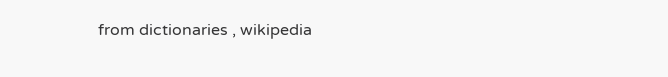from dictionaries , wikipedia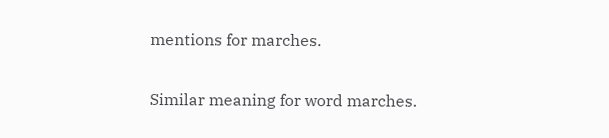mentions for marches.

Similar meaning for word marches.